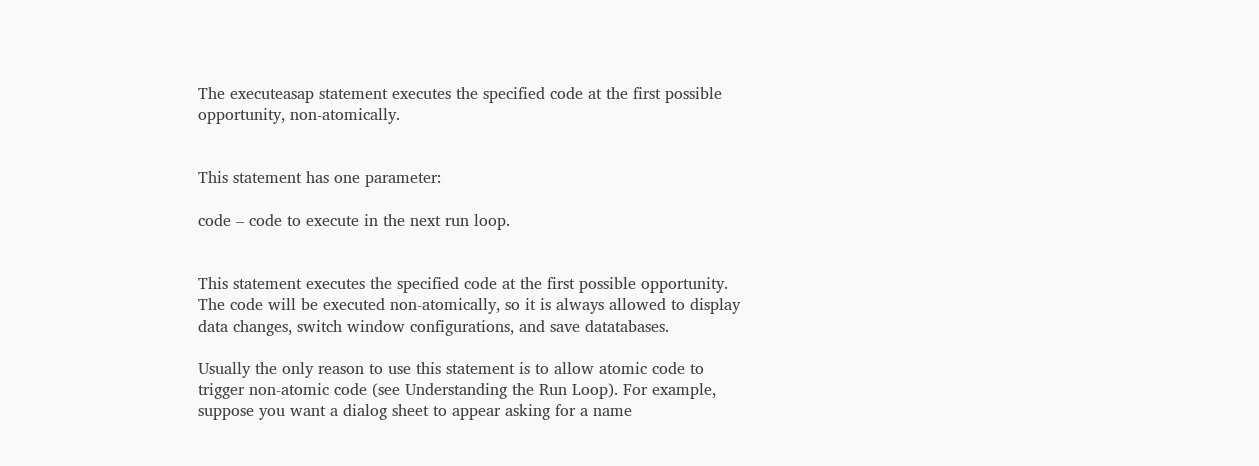The executeasap statement executes the specified code at the first possible opportunity, non-atomically.


This statement has one parameter:

code – code to execute in the next run loop.


This statement executes the specified code at the first possible opportunity. The code will be executed non-atomically, so it is always allowed to display data changes, switch window configurations, and save datatabases.

Usually the only reason to use this statement is to allow atomic code to trigger non-atomic code (see Understanding the Run Loop). For example, suppose you want a dialog sheet to appear asking for a name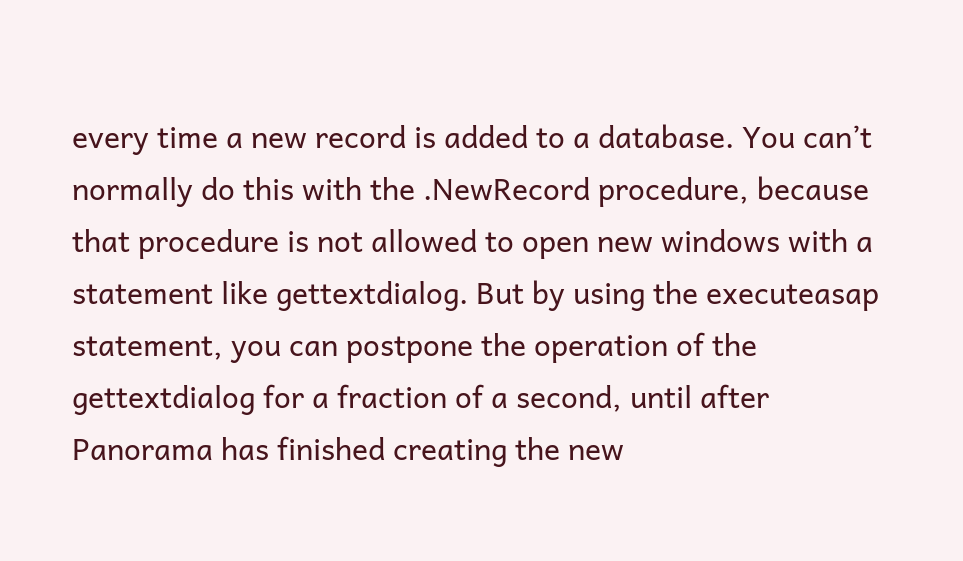every time a new record is added to a database. You can’t normally do this with the .NewRecord procedure, because that procedure is not allowed to open new windows with a statement like gettextdialog. But by using the executeasap statement, you can postpone the operation of the gettextdialog for a fraction of a second, until after Panorama has finished creating the new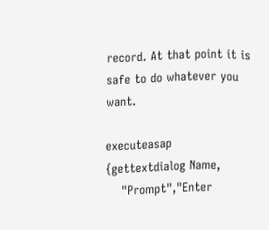record. At that point it is safe to do whatever you want.

executeasap {gettextdialog Name,
    "Prompt","Enter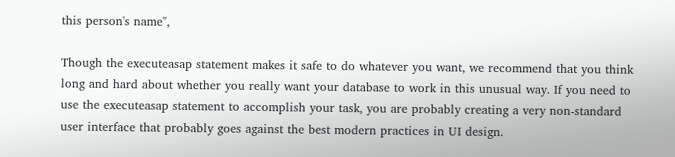this person's name",

Though the executeasap statement makes it safe to do whatever you want, we recommend that you think long and hard about whether you really want your database to work in this unusual way. If you need to use the executeasap statement to accomplish your task, you are probably creating a very non-standard user interface that probably goes against the best modern practices in UI design.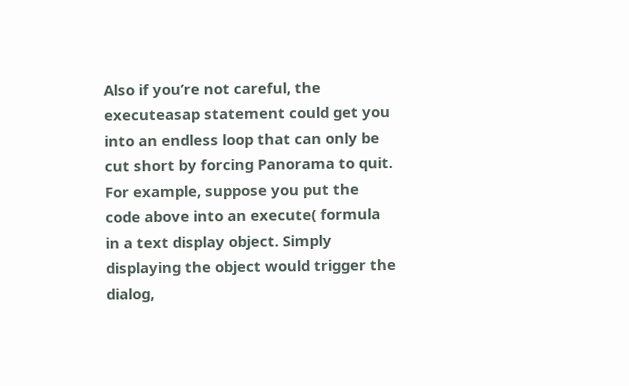Also if you’re not careful, the executeasap statement could get you into an endless loop that can only be cut short by forcing Panorama to quit. For example, suppose you put the code above into an execute( formula in a text display object. Simply displaying the object would trigger the dialog,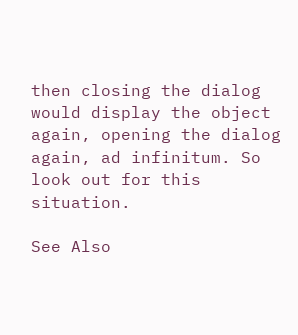then closing the dialog would display the object again, opening the dialog again, ad infinitum. So look out for this situation.

See Also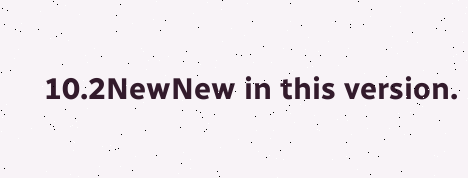10.2NewNew in this version.